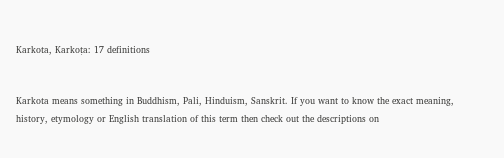Karkota, Karkoṭa: 17 definitions


Karkota means something in Buddhism, Pali, Hinduism, Sanskrit. If you want to know the exact meaning, history, etymology or English translation of this term then check out the descriptions on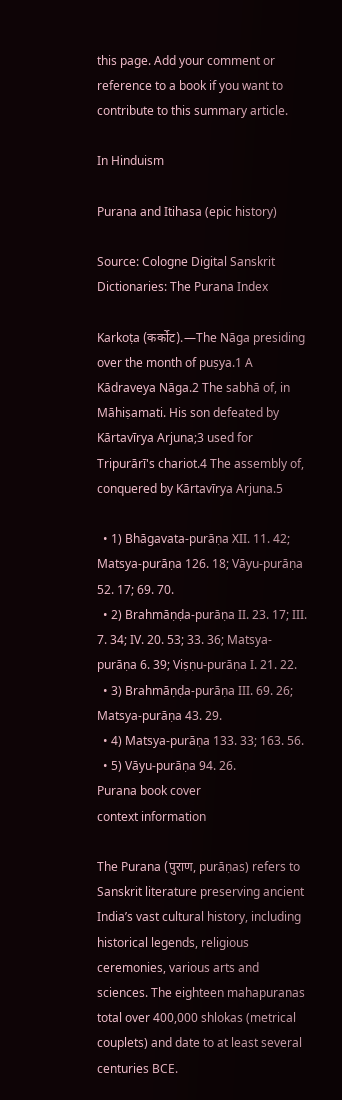this page. Add your comment or reference to a book if you want to contribute to this summary article.

In Hinduism

Purana and Itihasa (epic history)

Source: Cologne Digital Sanskrit Dictionaries: The Purana Index

Karkoṭa (कर्कोट).—The Nāga presiding over the month of puṣya.1 A Kādraveya Nāga.2 The sabhā of, in Māhiṣamati. His son defeated by Kārtavīrya Arjuna;3 used for Tripurārī's chariot.4 The assembly of, conquered by Kārtavīrya Arjuna.5

  • 1) Bhāgavata-purāṇa XII. 11. 42; Matsya-purāṇa 126. 18; Vāyu-purāṇa 52. 17; 69. 70.
  • 2) Brahmāṇḍa-purāṇa II. 23. 17; III. 7. 34; IV. 20. 53; 33. 36; Matsya-purāṇa 6. 39; Viṣṇu-purāṇa I. 21. 22.
  • 3) Brahmāṇḍa-purāṇa III. 69. 26; Matsya-purāṇa 43. 29.
  • 4) Matsya-purāṇa 133. 33; 163. 56.
  • 5) Vāyu-purāṇa 94. 26.
Purana book cover
context information

The Purana (पुराण, purāṇas) refers to Sanskrit literature preserving ancient India’s vast cultural history, including historical legends, religious ceremonies, various arts and sciences. The eighteen mahapuranas total over 400,000 shlokas (metrical couplets) and date to at least several centuries BCE.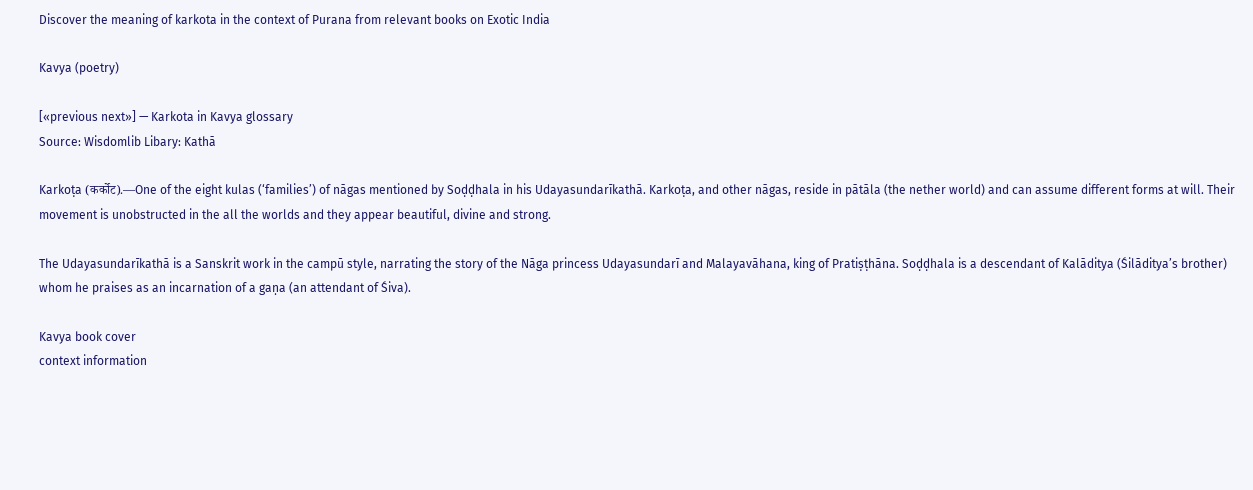Discover the meaning of karkota in the context of Purana from relevant books on Exotic India

Kavya (poetry)

[«previous next»] — Karkota in Kavya glossary
Source: Wisdomlib Libary: Kathā

Karkoṭa (कर्कोट).—One of the eight kulas (‘families’) of nāgas mentioned by Soḍḍhala in his Udayasundarīkathā. Karkoṭa, and other nāgas, reside in pātāla (the nether world) and can assume different forms at will. Their movement is unobstructed in the all the worlds and they appear beautiful, divine and strong.

The Udayasundarīkathā is a Sanskrit work in the campū style, narrating the story of the Nāga princess Udayasundarī and Malayavāhana, king of Pratiṣṭhāna. Soḍḍhala is a descendant of Kalāditya (Śilāditya’s brother) whom he praises as an incarnation of a gaṇa (an attendant of Śiva).

Kavya book cover
context information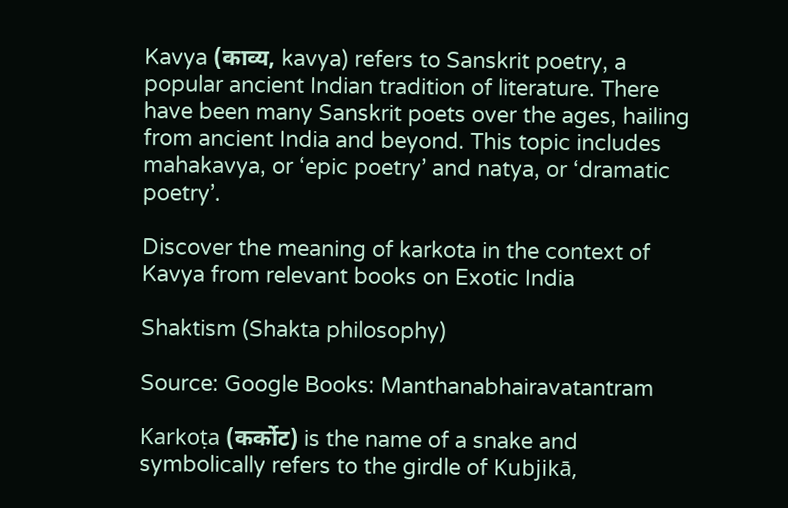Kavya (काव्य, kavya) refers to Sanskrit poetry, a popular ancient Indian tradition of literature. There have been many Sanskrit poets over the ages, hailing from ancient India and beyond. This topic includes mahakavya, or ‘epic poetry’ and natya, or ‘dramatic poetry’.

Discover the meaning of karkota in the context of Kavya from relevant books on Exotic India

Shaktism (Shakta philosophy)

Source: Google Books: Manthanabhairavatantram

Karkoṭa (कर्कोट) is the name of a snake and symbolically refers to the girdle of Kubjikā,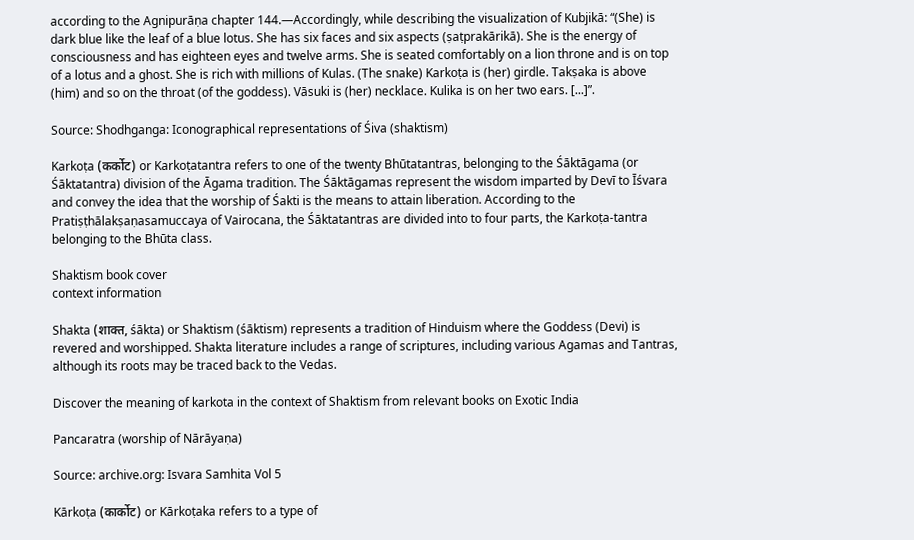according to the Agnipurāṇa chapter 144.—Accordingly, while describing the visualization of Kubjikā: “(She) is dark blue like the leaf of a blue lotus. She has six faces and six aspects (ṣaṭprakārikā). She is the energy of consciousness and has eighteen eyes and twelve arms. She is seated comfortably on a lion throne and is on top of a lotus and a ghost. She is rich with millions of Kulas. (The snake) Karkoṭa is (her) girdle. Takṣaka is above (him) and so on the throat (of the goddess). Vāsuki is (her) necklace. Kulika is on her two ears. [...]”.

Source: Shodhganga: Iconographical representations of Śiva (shaktism)

Karkoṭa (कर्कोट) or Karkoṭatantra refers to one of the twenty Bhūtatantras, belonging to the Śāktāgama (or Śāktatantra) division of the Āgama tradition. The Śāktāgamas represent the wisdom imparted by Devī to Īśvara and convey the idea that the worship of Śakti is the means to attain liberation. According to the Pratiṣṭhālakṣaṇasamuccaya of Vairocana, the Śāktatantras are divided into to four parts, the Karkoṭa-tantra belonging to the Bhūta class.

Shaktism book cover
context information

Shakta (शाक्त, śākta) or Shaktism (śāktism) represents a tradition of Hinduism where the Goddess (Devi) is revered and worshipped. Shakta literature includes a range of scriptures, including various Agamas and Tantras, although its roots may be traced back to the Vedas.

Discover the meaning of karkota in the context of Shaktism from relevant books on Exotic India

Pancaratra (worship of Nārāyaṇa)

Source: archive.org: Isvara Samhita Vol 5

Kārkoṭa (कार्कोट) or Kārkoṭaka refers to a type of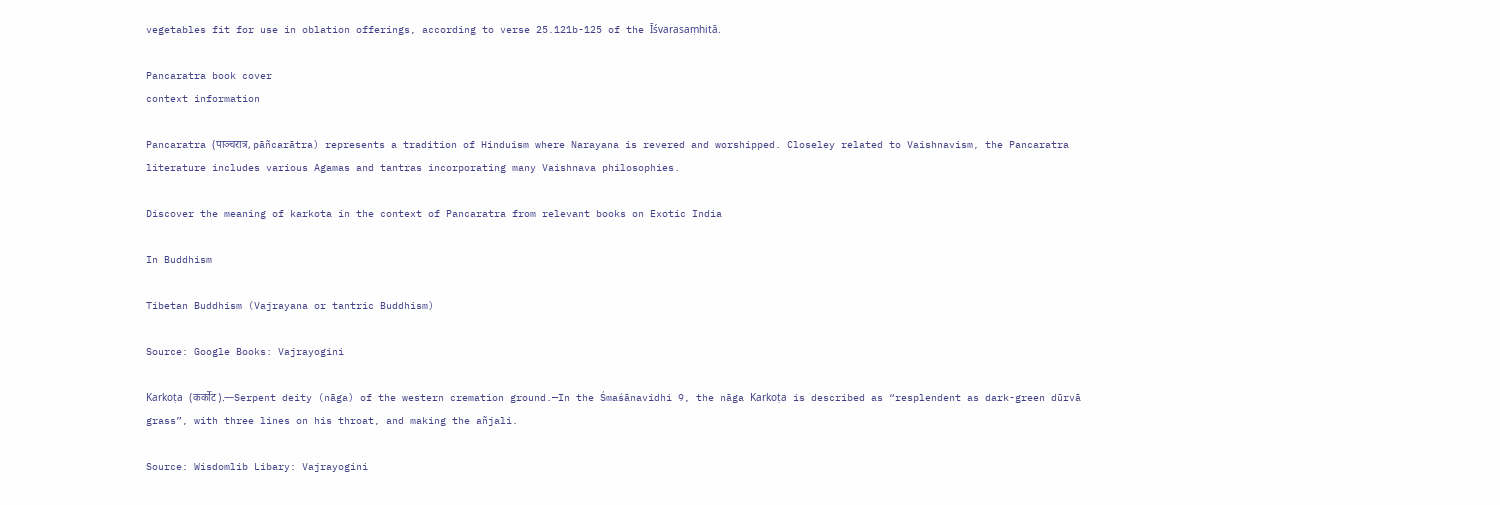vegetables fit for use in oblation offerings, according to verse 25.121b-125 of the Īśvarasaṃhitā.

Pancaratra book cover
context information

Pancaratra (पाञ्चरात्र, pāñcarātra) represents a tradition of Hinduism where Narayana is revered and worshipped. Closeley related to Vaishnavism, the Pancaratra literature includes various Agamas and tantras incorporating many Vaishnava philosophies.

Discover the meaning of karkota in the context of Pancaratra from relevant books on Exotic India

In Buddhism

Tibetan Buddhism (Vajrayana or tantric Buddhism)

Source: Google Books: Vajrayogini

Karkoṭa (कर्कोट).—Serpent deity (nāga) of the western cremation ground.—In the Śmaśānavidhi 9, the nāga Karkoṭa is described as “resplendent as dark-green dūrvā grass”, with three lines on his throat, and making the añjali.

Source: Wisdomlib Libary: Vajrayogini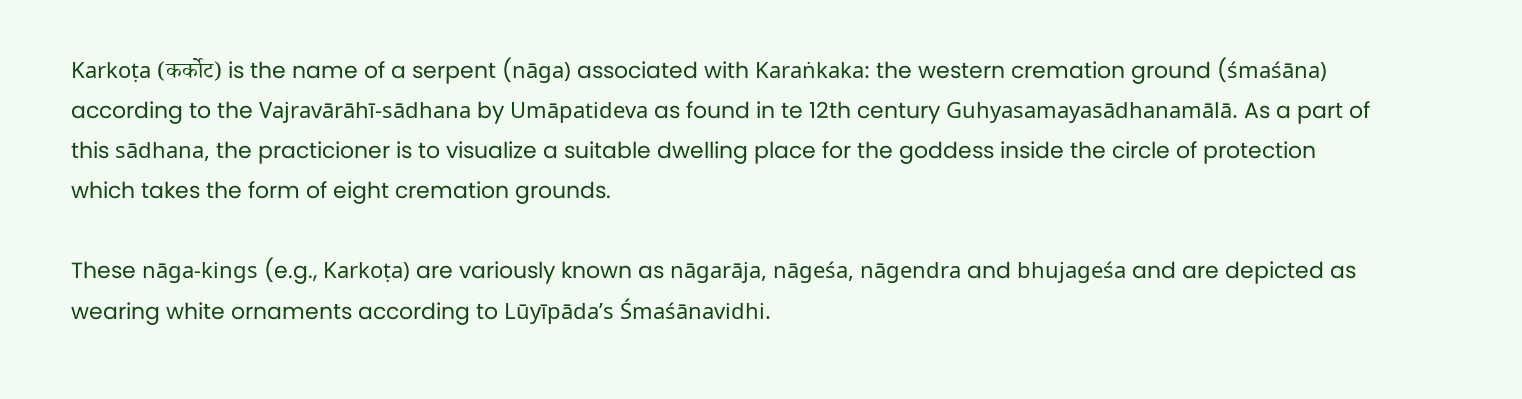Karkoṭa (कर्कोट) is the name of a serpent (nāga) associated with Karaṅkaka: the western cremation ground (śmaśāna) according to the Vajravārāhī-sādhana by Umāpatideva as found in te 12th century Guhyasamayasādhanamālā. As a part of this sādhana, the practicioner is to visualize a suitable dwelling place for the goddess inside the circle of protection which takes the form of eight cremation grounds.

These nāga-kings (e.g., Karkoṭa) are variously known as nāgarāja, nāgeśa, nāgendra and bhujageśa and are depicted as wearing white ornaments according to Lūyīpāda’s Śmaśānavidhi.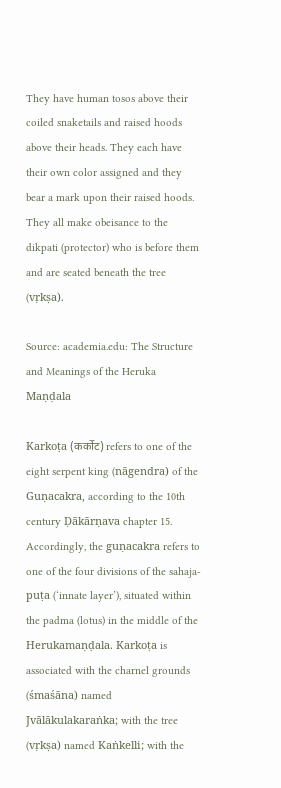They have human tosos above their coiled snaketails and raised hoods above their heads. They each have their own color assigned and they bear a mark upon their raised hoods. They all make obeisance to the dikpati (protector) who is before them and are seated beneath the tree (vṛkṣa).

Source: academia.edu: The Structure and Meanings of the Heruka Maṇḍala

Karkoṭa (कर्कोट) refers to one of the eight serpent king (nāgendra) of the Guṇacakra, according to the 10th century Ḍākārṇava chapter 15. Accordingly, the guṇacakra refers to one of the four divisions of the sahaja-puṭa (‘innate layer’), situated within the padma (lotus) in the middle of the Herukamaṇḍala. Karkoṭa is associated with the charnel grounds (śmaśāna) named Jvālākulakaraṅka; with the tree (vṛkṣa) named Kaṅkelli; with the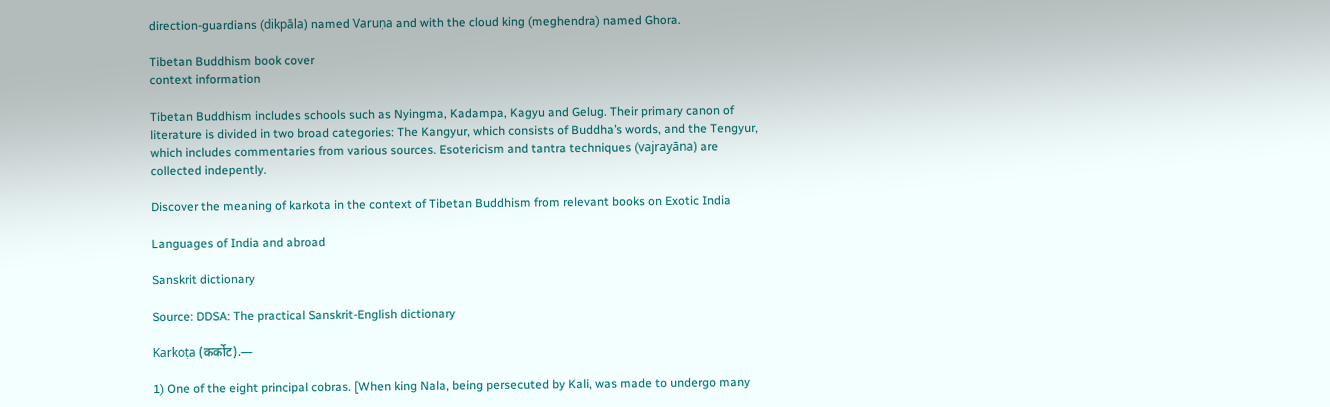direction-guardians (dikpāla) named Varuṇa and with the cloud king (meghendra) named Ghora.

Tibetan Buddhism book cover
context information

Tibetan Buddhism includes schools such as Nyingma, Kadampa, Kagyu and Gelug. Their primary canon of literature is divided in two broad categories: The Kangyur, which consists of Buddha’s words, and the Tengyur, which includes commentaries from various sources. Esotericism and tantra techniques (vajrayāna) are collected indepently.

Discover the meaning of karkota in the context of Tibetan Buddhism from relevant books on Exotic India

Languages of India and abroad

Sanskrit dictionary

Source: DDSA: The practical Sanskrit-English dictionary

Karkoṭa (कर्कोट).—

1) One of the eight principal cobras. [When king Nala, being persecuted by Kali, was made to undergo many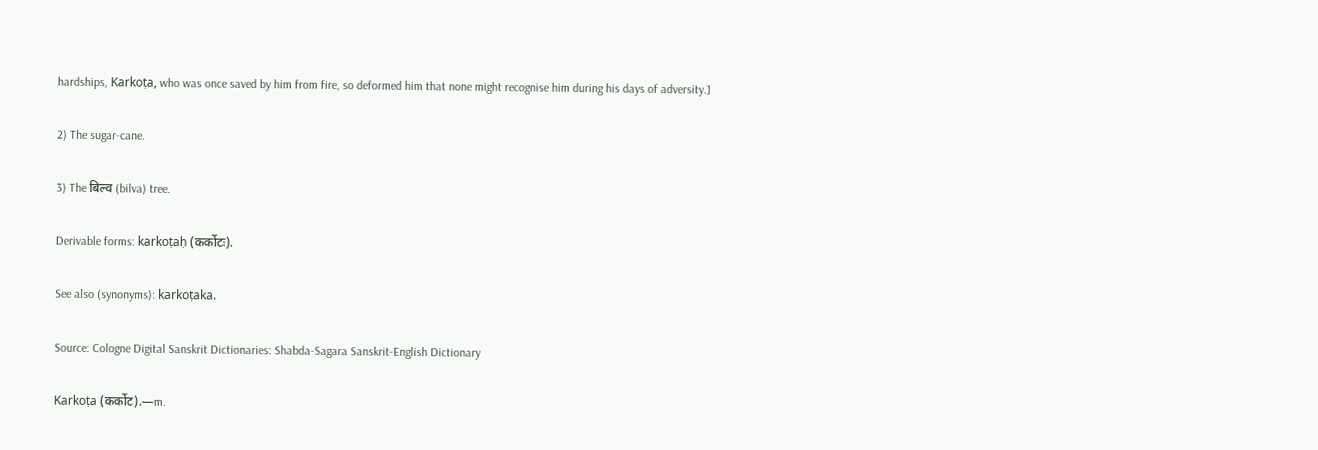hardships, Karkoṭa, who was once saved by him from fire, so deformed him that none might recognise him during his days of adversity.]

2) The sugar-cane.

3) The बिल्व (bilva) tree.

Derivable forms: karkoṭaḥ (कर्कोटः).

See also (synonyms): karkoṭaka.

Source: Cologne Digital Sanskrit Dictionaries: Shabda-Sagara Sanskrit-English Dictionary

Karkoṭa (कर्कोट).—m.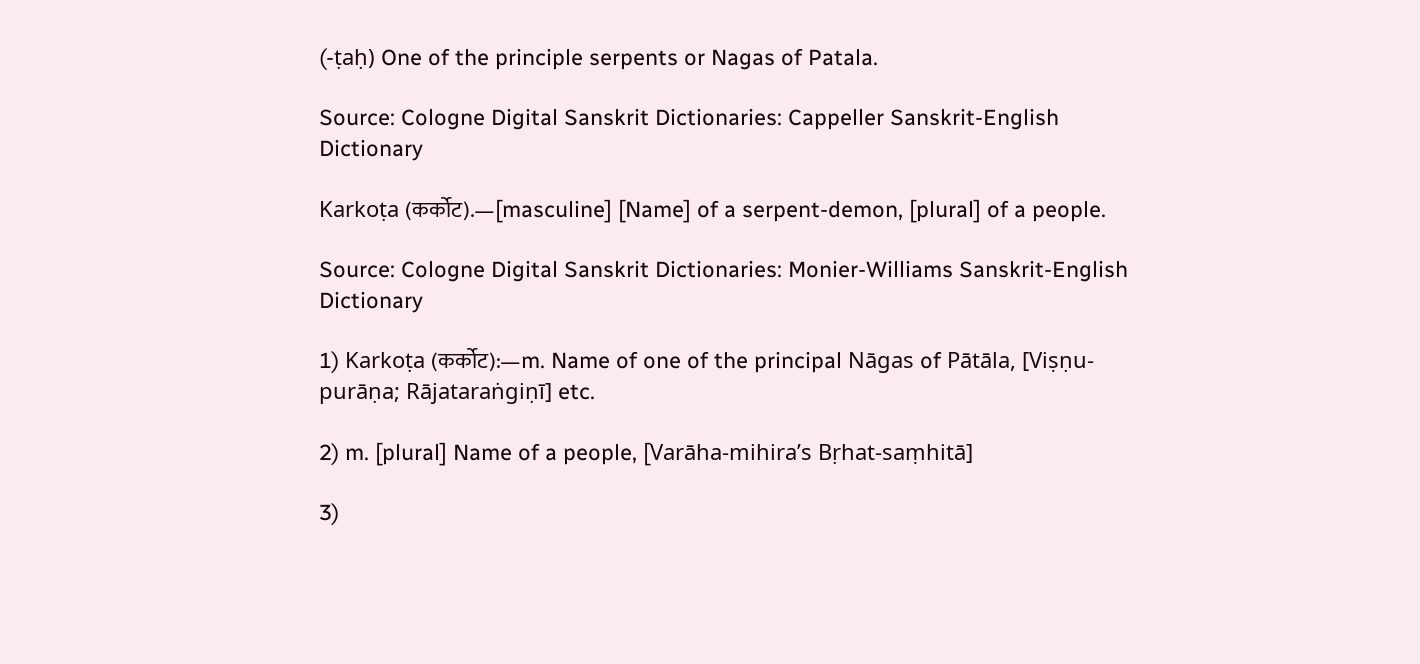(-ṭaḥ) One of the principle serpents or Nagas of Patala.

Source: Cologne Digital Sanskrit Dictionaries: Cappeller Sanskrit-English Dictionary

Karkoṭa (कर्कोट).—[masculine] [Name] of a serpent-demon, [plural] of a people.

Source: Cologne Digital Sanskrit Dictionaries: Monier-Williams Sanskrit-English Dictionary

1) Karkoṭa (कर्कोट):—m. Name of one of the principal Nāgas of Pātāla, [Viṣṇu-purāṇa; Rājataraṅgiṇī] etc.

2) m. [plural] Name of a people, [Varāha-mihira’s Bṛhat-saṃhitā]

3)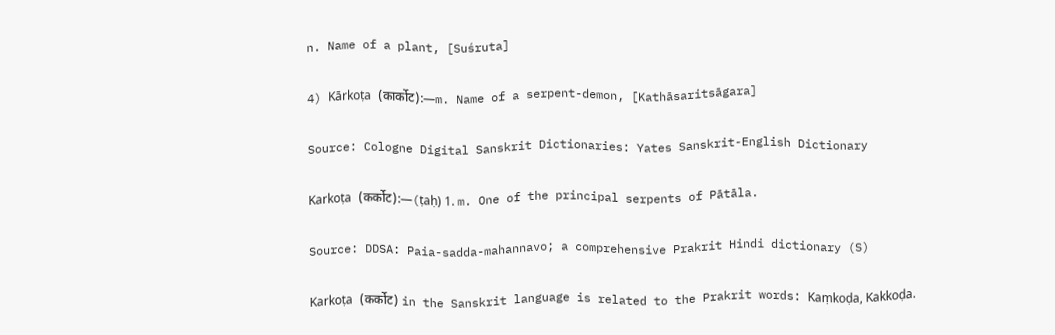n. Name of a plant, [Suśruta]

4) Kārkoṭa (कार्कोट):—m. Name of a serpent-demon, [Kathāsaritsāgara]

Source: Cologne Digital Sanskrit Dictionaries: Yates Sanskrit-English Dictionary

Karkoṭa (कर्कोट):—(ṭaḥ) 1. m. One of the principal serpents of Pātāla.

Source: DDSA: Paia-sadda-mahannavo; a comprehensive Prakrit Hindi dictionary (S)

Karkoṭa (कर्कोट) in the Sanskrit language is related to the Prakrit words: Kaṃkoḍa, Kakkoḍa.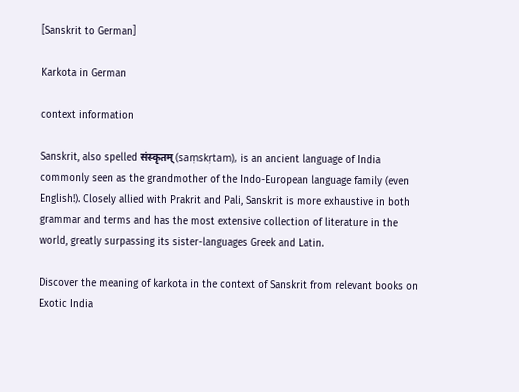[Sanskrit to German]

Karkota in German

context information

Sanskrit, also spelled संस्कृतम् (saṃskṛtam), is an ancient language of India commonly seen as the grandmother of the Indo-European language family (even English!). Closely allied with Prakrit and Pali, Sanskrit is more exhaustive in both grammar and terms and has the most extensive collection of literature in the world, greatly surpassing its sister-languages Greek and Latin.

Discover the meaning of karkota in the context of Sanskrit from relevant books on Exotic India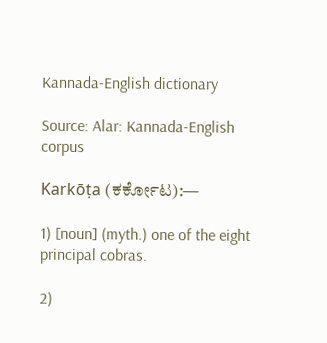Kannada-English dictionary

Source: Alar: Kannada-English corpus

Karkōṭa (ಕರ್ಕೋಟ):—

1) [noun] (myth.) one of the eight principal cobras.

2)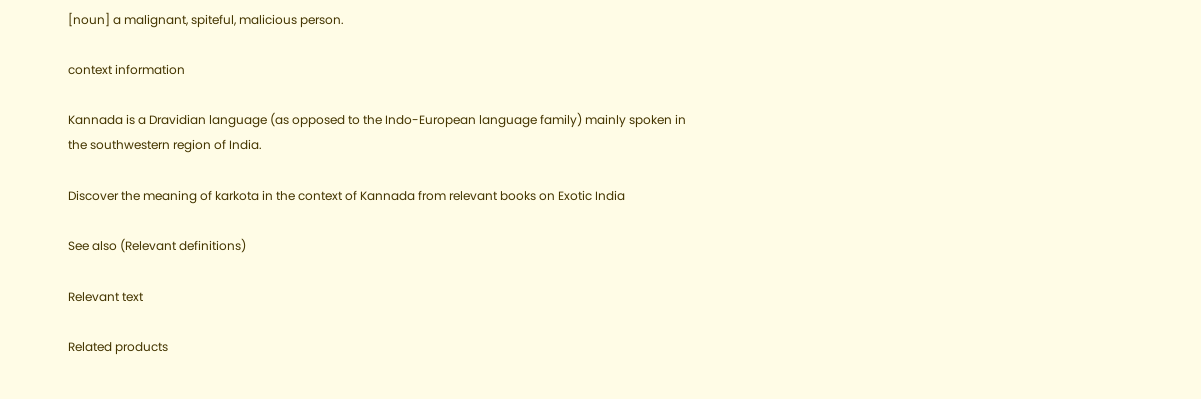[noun] a malignant, spiteful, malicious person.

context information

Kannada is a Dravidian language (as opposed to the Indo-European language family) mainly spoken in the southwestern region of India.

Discover the meaning of karkota in the context of Kannada from relevant books on Exotic India

See also (Relevant definitions)

Relevant text

Related products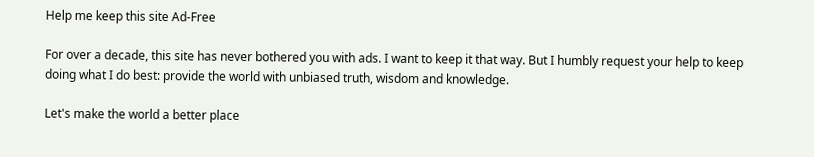Help me keep this site Ad-Free

For over a decade, this site has never bothered you with ads. I want to keep it that way. But I humbly request your help to keep doing what I do best: provide the world with unbiased truth, wisdom and knowledge.

Let's make the world a better place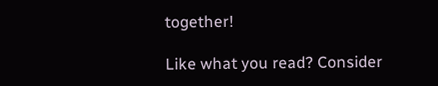together!

Like what you read? Consider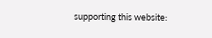supporting this website: